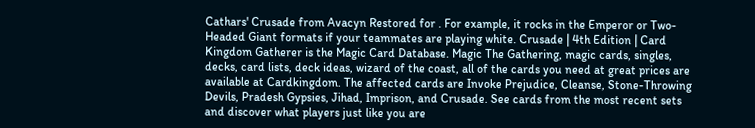Cathars' Crusade from Avacyn Restored for . For example, it rocks in the Emperor or Two-Headed Giant formats if your teammates are playing white. Crusade | 4th Edition | Card Kingdom Gatherer is the Magic Card Database. Magic The Gathering, magic cards, singles, decks, card lists, deck ideas, wizard of the coast, all of the cards you need at great prices are available at Cardkingdom. The affected cards are Invoke Prejudice, Cleanse, Stone-Throwing Devils, Pradesh Gypsies, Jihad, Imprison, and Crusade. See cards from the most recent sets and discover what players just like you are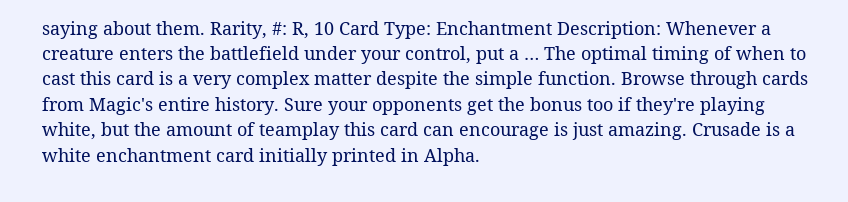saying about them. Rarity, #: R, 10 Card Type: Enchantment Description: Whenever a creature enters the battlefield under your control, put a … The optimal timing of when to cast this card is a very complex matter despite the simple function. Browse through cards from Magic's entire history. Sure your opponents get the bonus too if they're playing white, but the amount of teamplay this card can encourage is just amazing. Crusade is a white enchantment card initially printed in Alpha.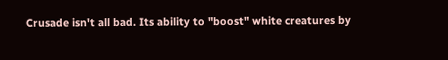Crusade isn't all bad. Its ability to "boost" white creatures by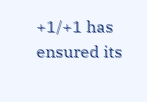+1/+1 has ensured its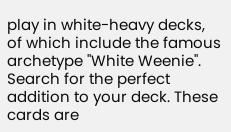play in white-heavy decks, of which include the famous archetype "White Weenie". Search for the perfect addition to your deck. These cards are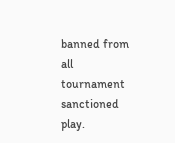banned from all tournament sanctioned play.